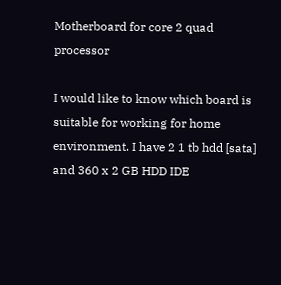Motherboard for core 2 quad processor

I would like to know which board is suitable for working for home environment. I have 2 1 tb hdd [sata] and 360 x 2 GB HDD IDE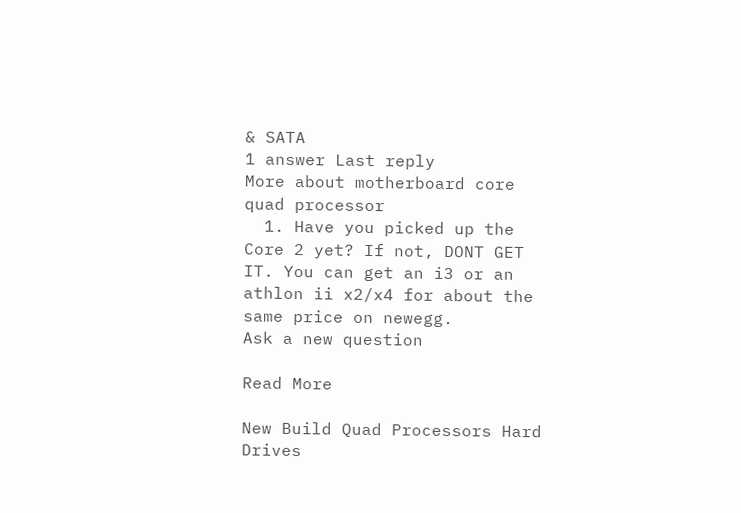& SATA
1 answer Last reply
More about motherboard core quad processor
  1. Have you picked up the Core 2 yet? If not, DONT GET IT. You can get an i3 or an athlon ii x2/x4 for about the same price on newegg.
Ask a new question

Read More

New Build Quad Processors Hard Drives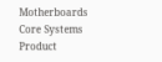Motherboards Core Systems Product